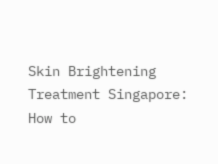Skin Brightening Treatment Singapore: How to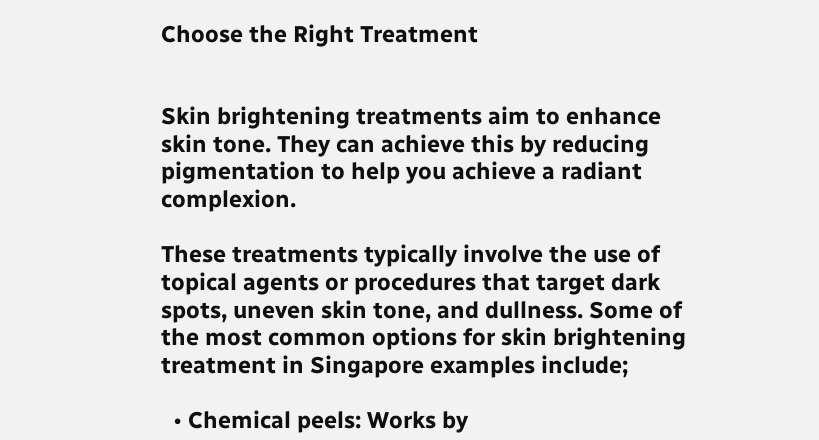Choose the Right Treatment


Skin brightening treatments aim to enhance skin tone. They can achieve this by reducing pigmentation to help you achieve a radiant complexion.

These treatments typically involve the use of topical agents or procedures that target dark spots, uneven skin tone, and dullness. Some of the most common options for skin brightening treatment in Singapore examples include;

  • Chemical peels: Works by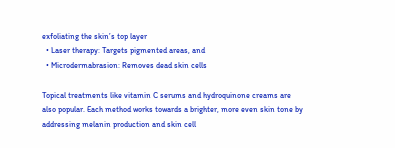exfoliating the skin’s top layer
  • Laser therapy: Targets pigmented areas, and
  • Microdermabrasion: Removes dead skin cells

Topical treatments like vitamin C serums and hydroquinone creams are also popular. Each method works towards a brighter, more even skin tone by addressing melanin production and skin cell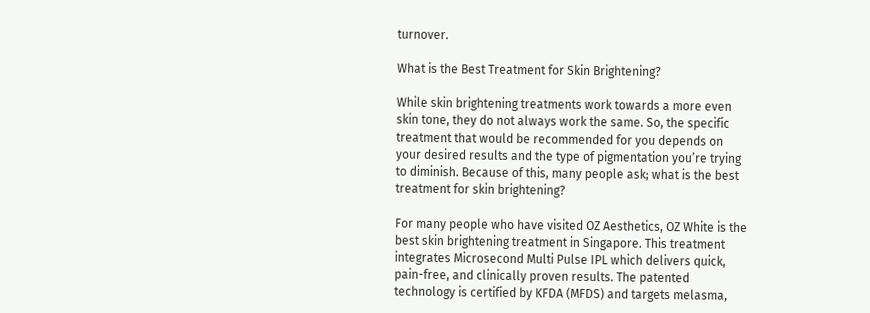turnover.

What is the Best Treatment for Skin Brightening?

While skin brightening treatments work towards a more even skin tone, they do not always work the same. So, the specific treatment that would be recommended for you depends on your desired results and the type of pigmentation you’re trying to diminish. Because of this, many people ask; what is the best treatment for skin brightening?

For many people who have visited OZ Aesthetics, OZ White is the best skin brightening treatment in Singapore. This treatment integrates Microsecond Multi Pulse IPL which delivers quick, pain-free, and clinically proven results. The patented technology is certified by KFDA (MFDS) and targets melasma,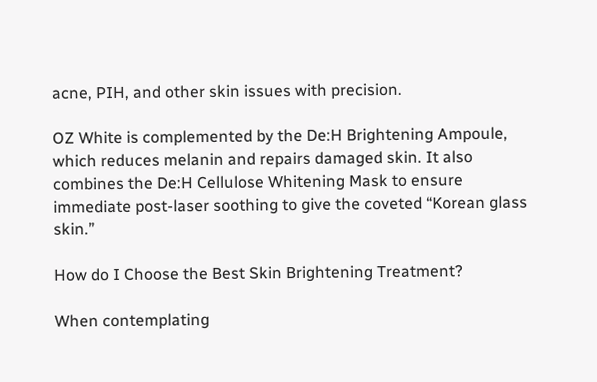acne, PIH, and other skin issues with precision.

OZ White is complemented by the De:H Brightening Ampoule, which reduces melanin and repairs damaged skin. It also combines the De:H Cellulose Whitening Mask to ensure immediate post-laser soothing to give the coveted “Korean glass skin.”

How do I Choose the Best Skin Brightening Treatment?

When contemplating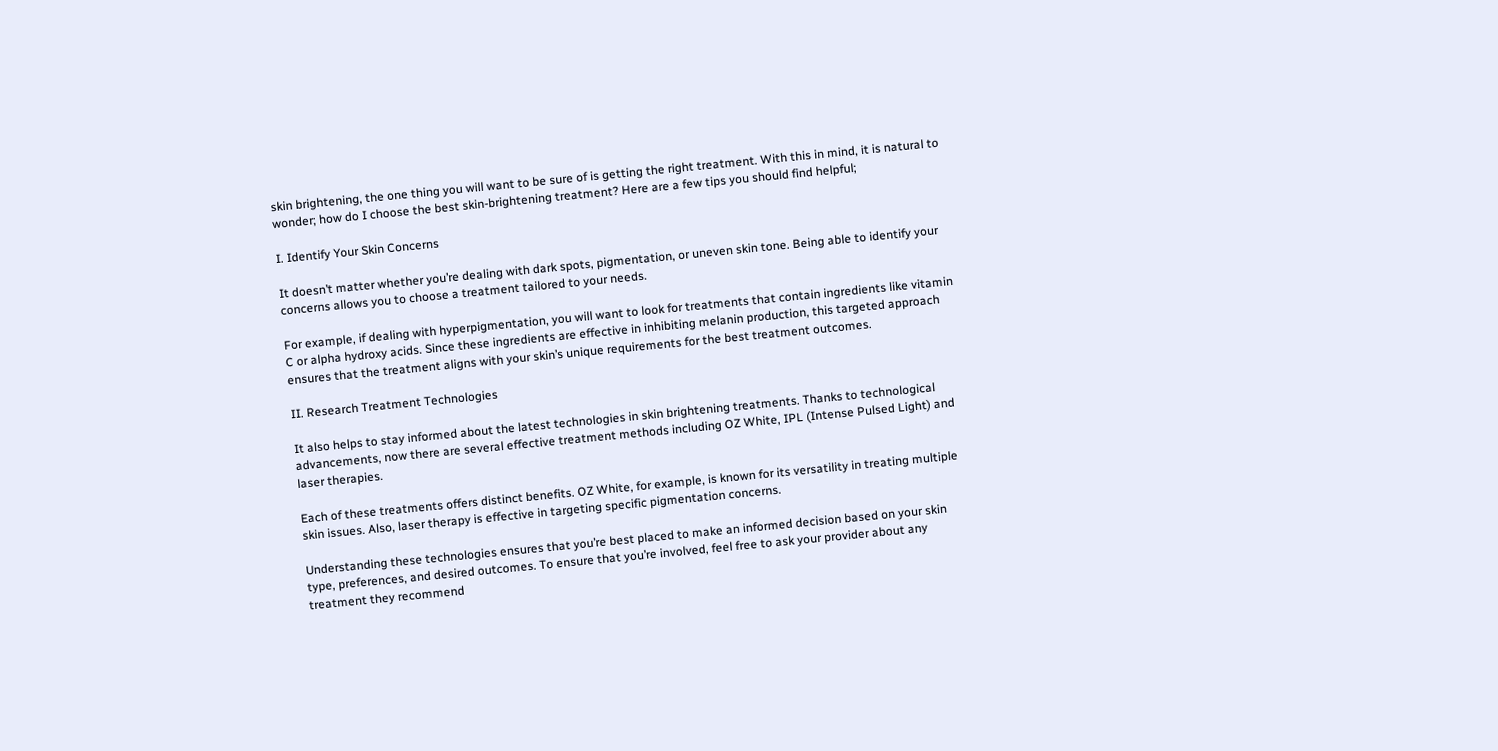skin brightening, the one thing you will want to be sure of is getting the right treatment. With this in mind, it is natural to wonder; how do I choose the best skin-brightening treatment? Here are a few tips you should find helpful;

I. Identify Your Skin Concerns

It doesn’t matter whether you’re dealing with dark spots, pigmentation, or uneven skin tone. Being able to identify your concerns allows you to choose a treatment tailored to your needs.

For example, if dealing with hyperpigmentation, you will want to look for treatments that contain ingredients like vitamin C or alpha hydroxy acids. Since these ingredients are effective in inhibiting melanin production, this targeted approach ensures that the treatment aligns with your skin’s unique requirements for the best treatment outcomes.

II. Research Treatment Technologies

It also helps to stay informed about the latest technologies in skin brightening treatments. Thanks to technological advancements, now there are several effective treatment methods including OZ White, IPL (Intense Pulsed Light) and laser therapies.

Each of these treatments offers distinct benefits. OZ White, for example, is known for its versatility in treating multiple skin issues. Also, laser therapy is effective in targeting specific pigmentation concerns.

Understanding these technologies ensures that you’re best placed to make an informed decision based on your skin type, preferences, and desired outcomes. To ensure that you’re involved, feel free to ask your provider about any treatment they recommend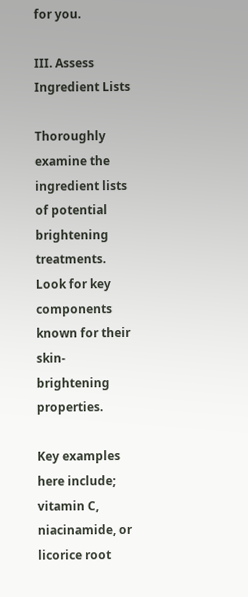for you.

III. Assess Ingredient Lists

Thoroughly examine the ingredient lists of potential brightening treatments. Look for key components known for their skin-brightening properties.

Key examples here include; vitamin C, niacinamide, or licorice root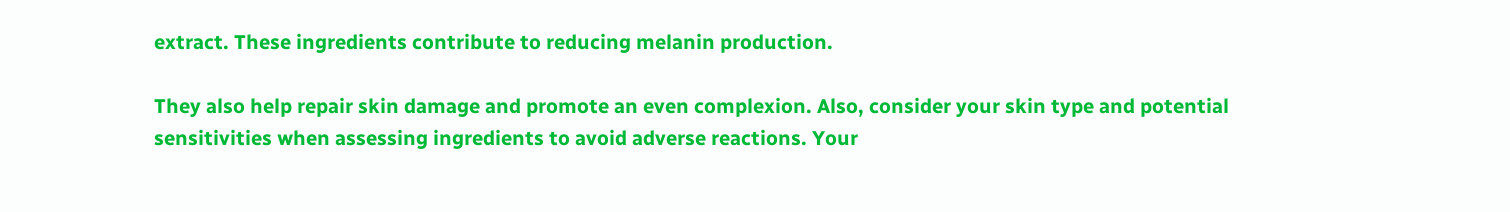extract. These ingredients contribute to reducing melanin production.

They also help repair skin damage and promote an even complexion. Also, consider your skin type and potential sensitivities when assessing ingredients to avoid adverse reactions. Your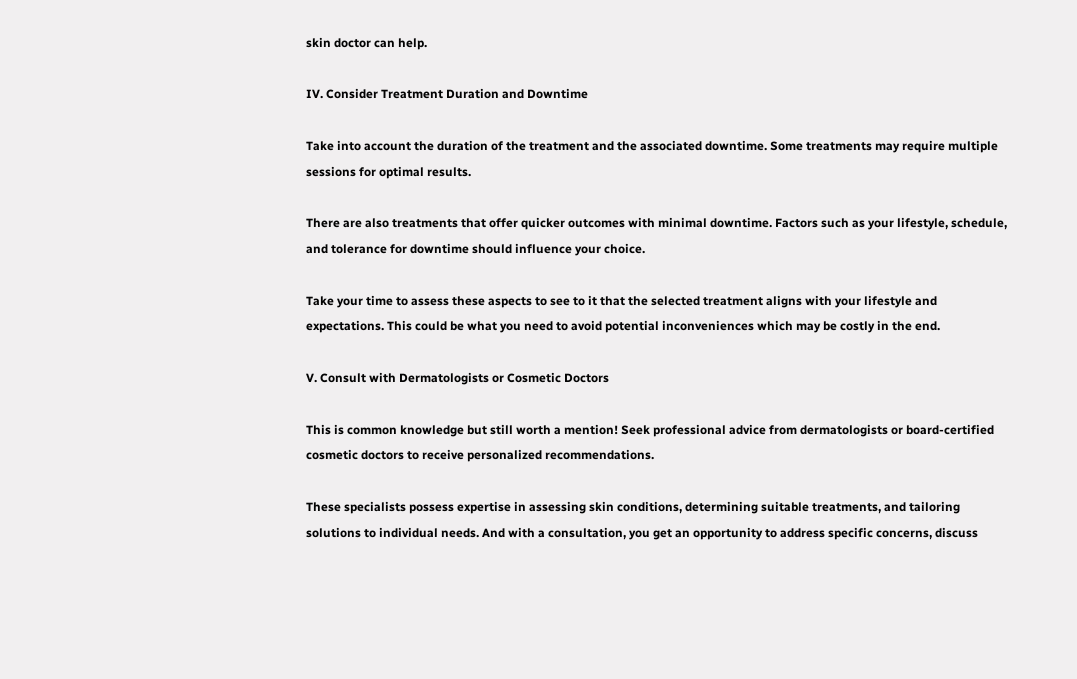skin doctor can help.

IV. Consider Treatment Duration and Downtime

Take into account the duration of the treatment and the associated downtime. Some treatments may require multiple sessions for optimal results.

There are also treatments that offer quicker outcomes with minimal downtime. Factors such as your lifestyle, schedule, and tolerance for downtime should influence your choice.

Take your time to assess these aspects to see to it that the selected treatment aligns with your lifestyle and expectations. This could be what you need to avoid potential inconveniences which may be costly in the end.

V. Consult with Dermatologists or Cosmetic Doctors

This is common knowledge but still worth a mention! Seek professional advice from dermatologists or board-certified cosmetic doctors to receive personalized recommendations.

These specialists possess expertise in assessing skin conditions, determining suitable treatments, and tailoring solutions to individual needs. And with a consultation, you get an opportunity to address specific concerns, discuss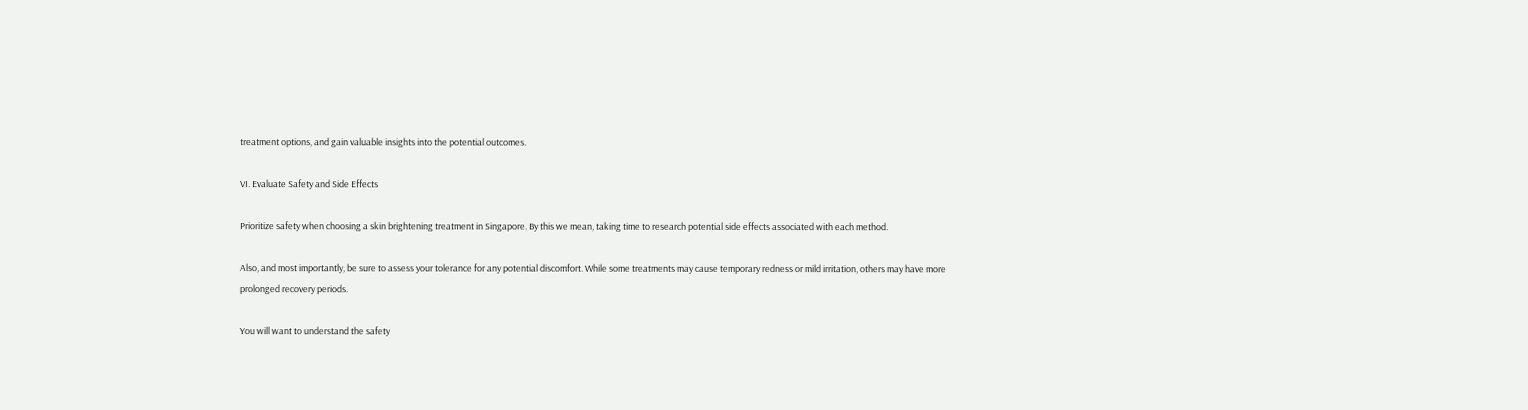treatment options, and gain valuable insights into the potential outcomes.

VI. Evaluate Safety and Side Effects

Prioritize safety when choosing a skin brightening treatment in Singapore. By this we mean, taking time to research potential side effects associated with each method.

Also, and most importantly, be sure to assess your tolerance for any potential discomfort. While some treatments may cause temporary redness or mild irritation, others may have more prolonged recovery periods.

You will want to understand the safety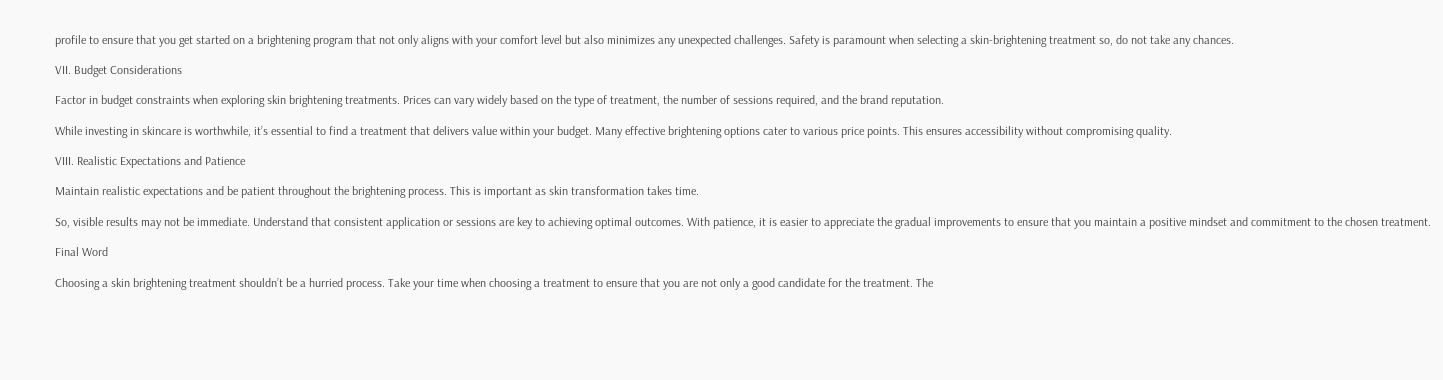profile to ensure that you get started on a brightening program that not only aligns with your comfort level but also minimizes any unexpected challenges. Safety is paramount when selecting a skin-brightening treatment so, do not take any chances.

VII. Budget Considerations

Factor in budget constraints when exploring skin brightening treatments. Prices can vary widely based on the type of treatment, the number of sessions required, and the brand reputation.

While investing in skincare is worthwhile, it’s essential to find a treatment that delivers value within your budget. Many effective brightening options cater to various price points. This ensures accessibility without compromising quality.

VIII. Realistic Expectations and Patience

Maintain realistic expectations and be patient throughout the brightening process. This is important as skin transformation takes time.

So, visible results may not be immediate. Understand that consistent application or sessions are key to achieving optimal outcomes. With patience, it is easier to appreciate the gradual improvements to ensure that you maintain a positive mindset and commitment to the chosen treatment.

Final Word

Choosing a skin brightening treatment shouldn’t be a hurried process. Take your time when choosing a treatment to ensure that you are not only a good candidate for the treatment. The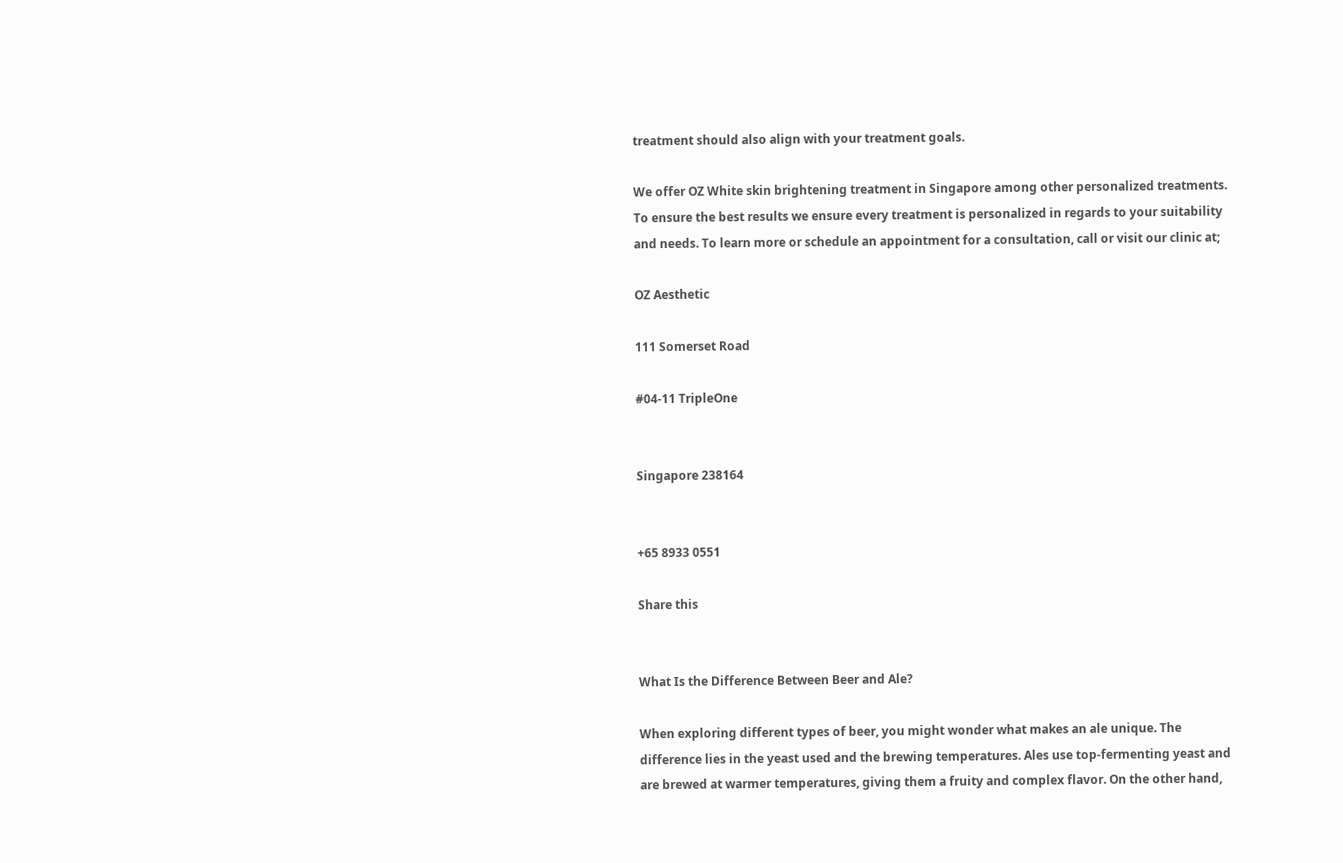treatment should also align with your treatment goals.

We offer OZ White skin brightening treatment in Singapore among other personalized treatments. To ensure the best results we ensure every treatment is personalized in regards to your suitability and needs. To learn more or schedule an appointment for a consultation, call or visit our clinic at;

OZ Aesthetic

111 Somerset Road

#04-11 TripleOne


Singapore 238164


+65 8933 0551

Share this


What Is the Difference Between Beer and Ale?

When exploring different types of beer, you might wonder what makes an ale unique. The difference lies in the yeast used and the brewing temperatures. Ales use top-fermenting yeast and are brewed at warmer temperatures, giving them a fruity and complex flavor. On the other hand,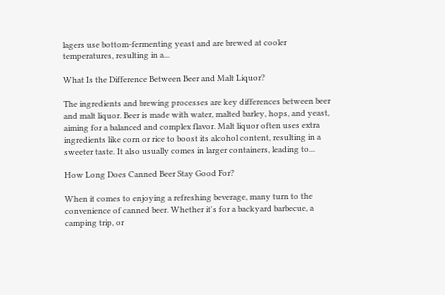lagers use bottom-fermenting yeast and are brewed at cooler temperatures, resulting in a...

What Is the Difference Between Beer and Malt Liquor?

The ingredients and brewing processes are key differences between beer and malt liquor. Beer is made with water, malted barley, hops, and yeast, aiming for a balanced and complex flavor. Malt liquor often uses extra ingredients like corn or rice to boost its alcohol content, resulting in a sweeter taste. It also usually comes in larger containers, leading to...

How Long Does Canned Beer Stay Good For?

When it comes to enjoying a refreshing beverage, many turn to the convenience of canned beer. Whether it's for a backyard barbecue, a camping trip, or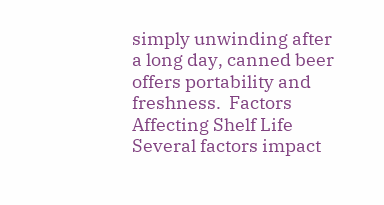simply unwinding after a long day, canned beer offers portability and freshness.  Factors Affecting Shelf Life Several factors impact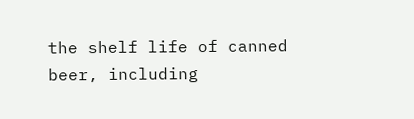the shelf life of canned beer, including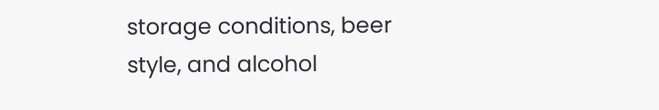storage conditions, beer style, and alcohol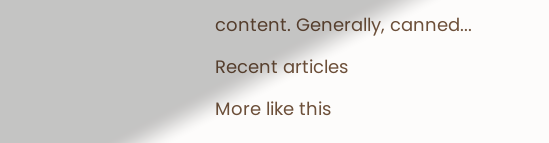content. Generally, canned...

Recent articles

More like this